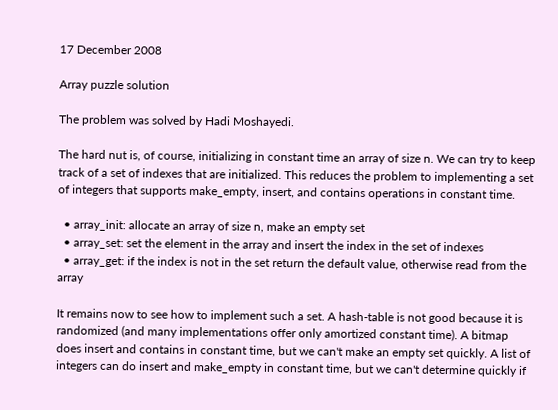17 December 2008

Array puzzle solution

The problem was solved by Hadi Moshayedi.

The hard nut is, of course, initializing in constant time an array of size n. We can try to keep track of a set of indexes that are initialized. This reduces the problem to implementing a set of integers that supports make_empty, insert, and contains operations in constant time.

  • array_init: allocate an array of size n, make an empty set
  • array_set: set the element in the array and insert the index in the set of indexes
  • array_get: if the index is not in the set return the default value, otherwise read from the array

It remains now to see how to implement such a set. A hash-table is not good because it is randomized (and many implementations offer only amortized constant time). A bitmap does insert and contains in constant time, but we can't make an empty set quickly. A list of integers can do insert and make_empty in constant time, but we can't determine quickly if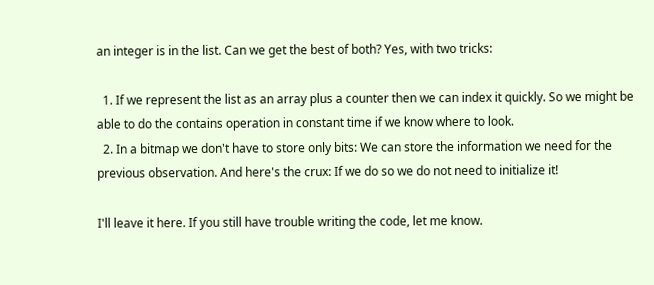an integer is in the list. Can we get the best of both? Yes, with two tricks:

  1. If we represent the list as an array plus a counter then we can index it quickly. So we might be able to do the contains operation in constant time if we know where to look.
  2. In a bitmap we don't have to store only bits: We can store the information we need for the previous observation. And here's the crux: If we do so we do not need to initialize it!

I'll leave it here. If you still have trouble writing the code, let me know.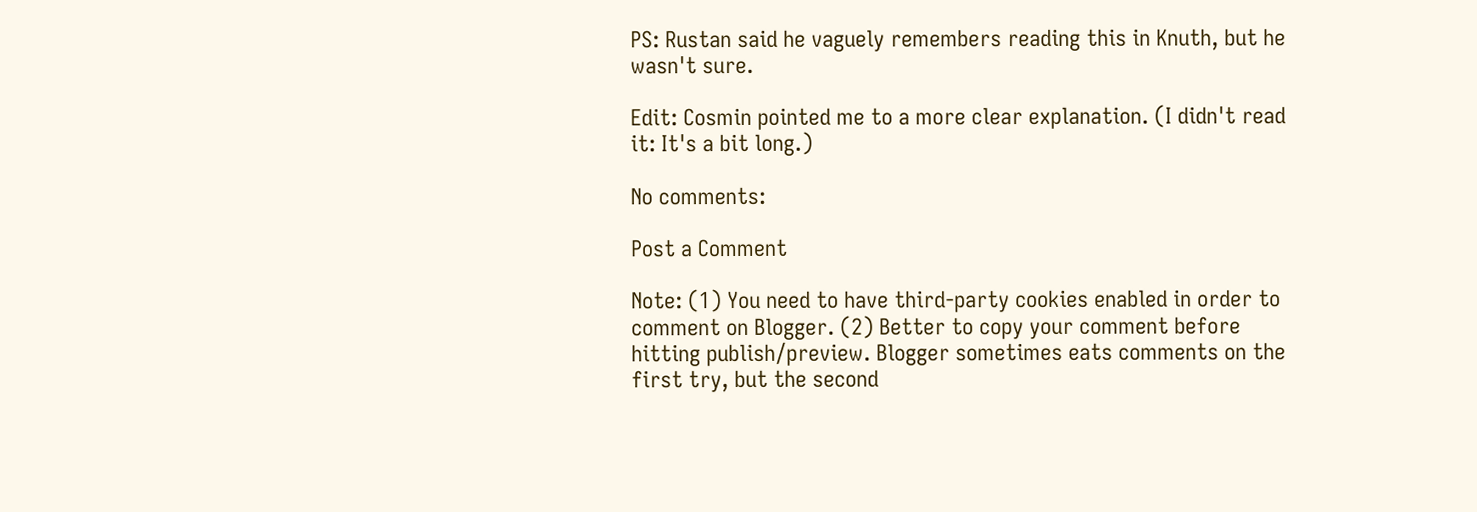PS: Rustan said he vaguely remembers reading this in Knuth, but he wasn't sure.

Edit: Cosmin pointed me to a more clear explanation. (I didn't read it: It's a bit long.)

No comments:

Post a Comment

Note: (1) You need to have third-party cookies enabled in order to comment on Blogger. (2) Better to copy your comment before hitting publish/preview. Blogger sometimes eats comments on the first try, but the second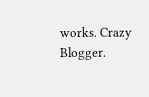works. Crazy Blogger.